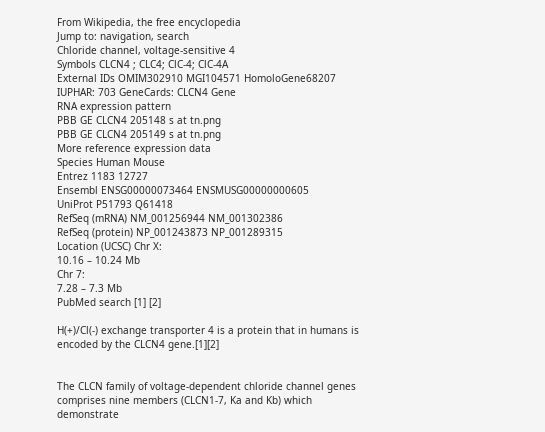From Wikipedia, the free encyclopedia
Jump to: navigation, search
Chloride channel, voltage-sensitive 4
Symbols CLCN4 ; CLC4; ClC-4; ClC-4A
External IDs OMIM302910 MGI104571 HomoloGene68207 IUPHAR: 703 GeneCards: CLCN4 Gene
RNA expression pattern
PBB GE CLCN4 205148 s at tn.png
PBB GE CLCN4 205149 s at tn.png
More reference expression data
Species Human Mouse
Entrez 1183 12727
Ensembl ENSG00000073464 ENSMUSG00000000605
UniProt P51793 Q61418
RefSeq (mRNA) NM_001256944 NM_001302386
RefSeq (protein) NP_001243873 NP_001289315
Location (UCSC) Chr X:
10.16 – 10.24 Mb
Chr 7:
7.28 – 7.3 Mb
PubMed search [1] [2]

H(+)/Cl(-) exchange transporter 4 is a protein that in humans is encoded by the CLCN4 gene.[1][2]


The CLCN family of voltage-dependent chloride channel genes comprises nine members (CLCN1-7, Ka and Kb) which demonstrate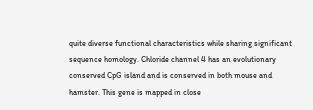quite diverse functional characteristics while sharing significant sequence homology. Chloride channel 4 has an evolutionary conserved CpG island and is conserved in both mouse and hamster. This gene is mapped in close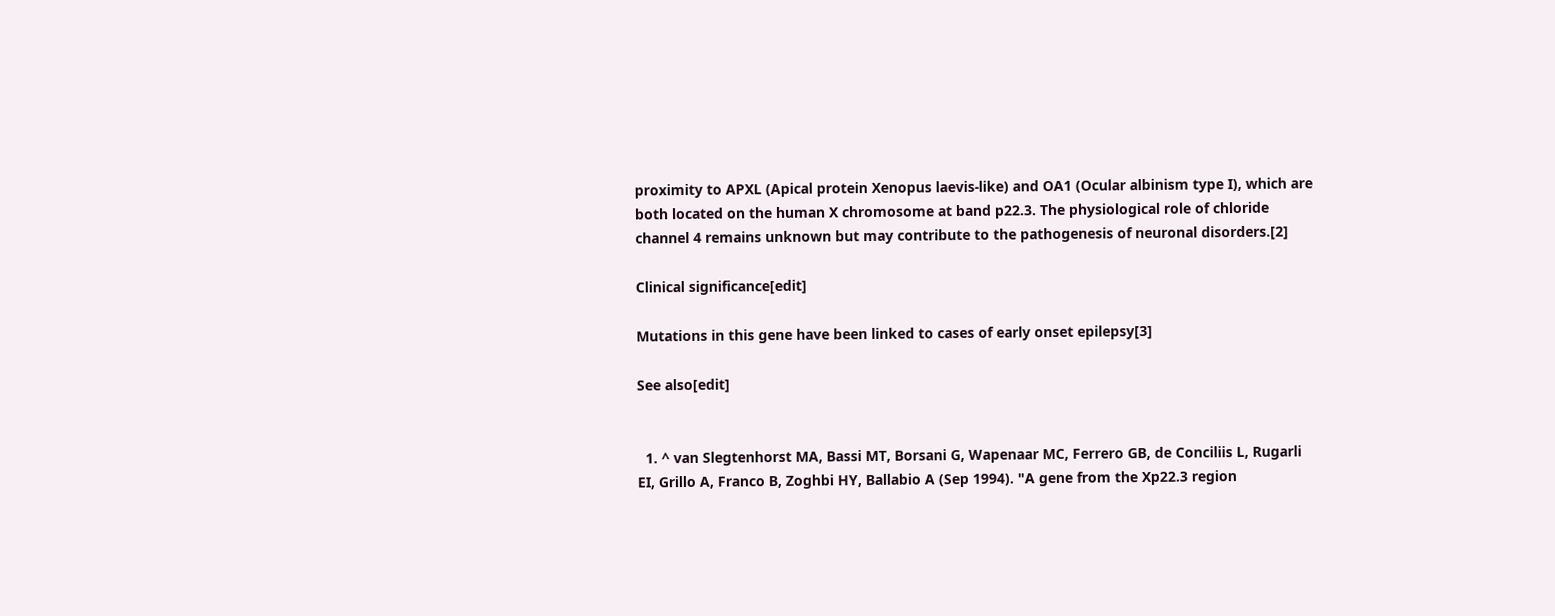proximity to APXL (Apical protein Xenopus laevis-like) and OA1 (Ocular albinism type I), which are both located on the human X chromosome at band p22.3. The physiological role of chloride channel 4 remains unknown but may contribute to the pathogenesis of neuronal disorders.[2]

Clinical significance[edit]

Mutations in this gene have been linked to cases of early onset epilepsy[3]

See also[edit]


  1. ^ van Slegtenhorst MA, Bassi MT, Borsani G, Wapenaar MC, Ferrero GB, de Conciliis L, Rugarli EI, Grillo A, Franco B, Zoghbi HY, Ballabio A (Sep 1994). "A gene from the Xp22.3 region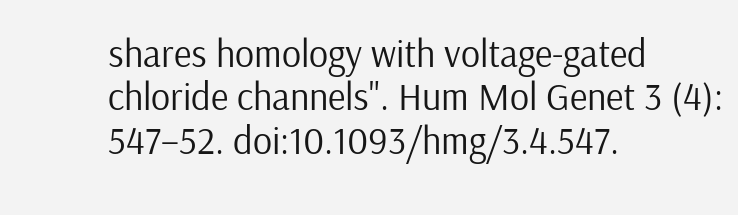shares homology with voltage-gated chloride channels". Hum Mol Genet 3 (4): 547–52. doi:10.1093/hmg/3.4.547.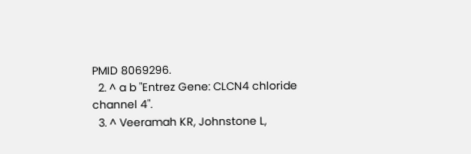PMID 8069296.
  2. ^ a b "Entrez Gene: CLCN4 chloride channel 4".
  3. ^ Veeramah KR, Johnstone L,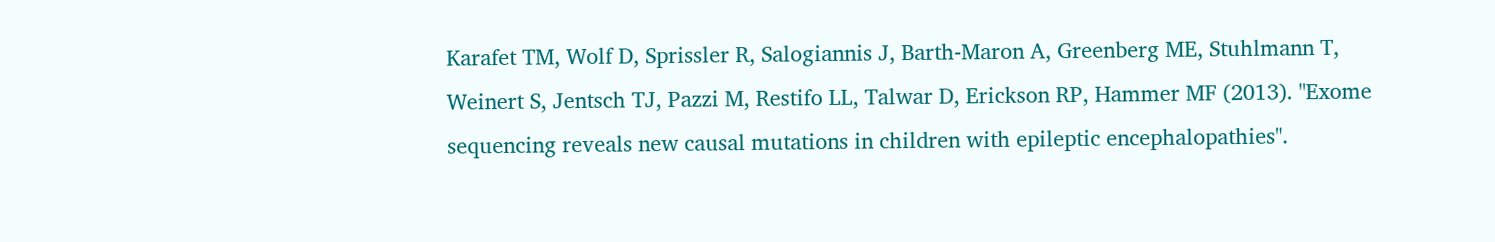Karafet TM, Wolf D, Sprissler R, Salogiannis J, Barth-Maron A, Greenberg ME, Stuhlmann T, Weinert S, Jentsch TJ, Pazzi M, Restifo LL, Talwar D, Erickson RP, Hammer MF (2013). "Exome sequencing reveals new causal mutations in children with epileptic encephalopathies".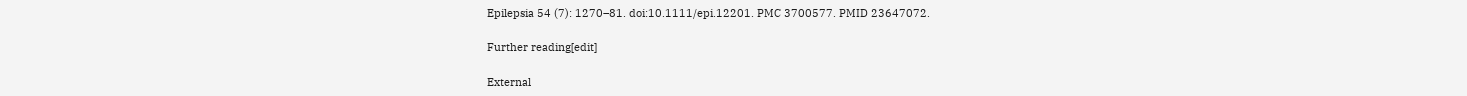Epilepsia 54 (7): 1270–81. doi:10.1111/epi.12201. PMC 3700577. PMID 23647072.

Further reading[edit]

External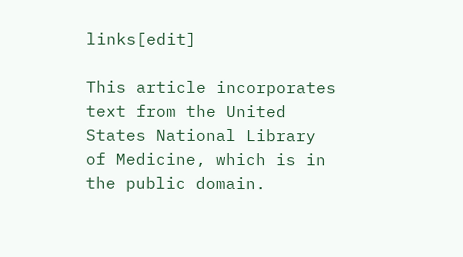links[edit]

This article incorporates text from the United States National Library of Medicine, which is in the public domain.